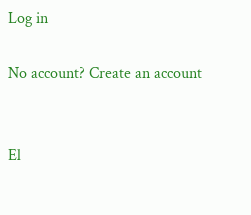Log in

No account? Create an account


El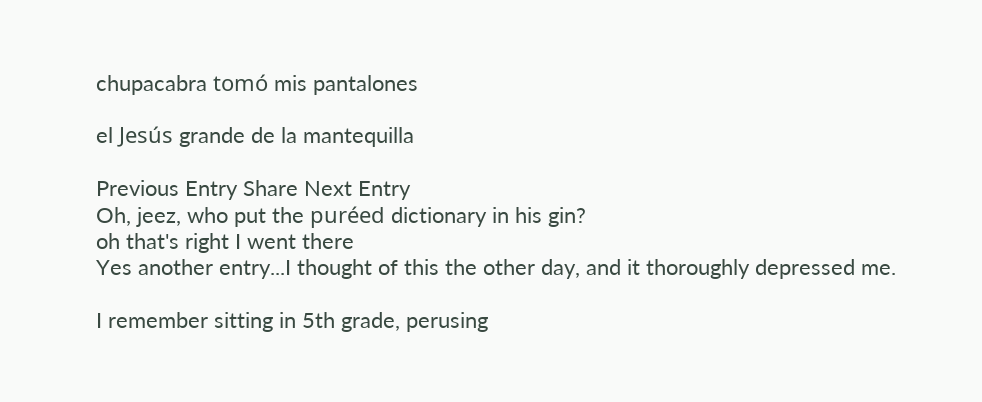chupacabra tomó mis pantalones

el Jesús grande de la mantequilla

Previous Entry Share Next Entry
Oh, jeez, who put the puréed dictionary in his gin?
oh that's right I went there
Yes another entry...I thought of this the other day, and it thoroughly depressed me.

I remember sitting in 5th grade, perusing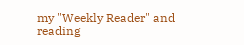my "Weekly Reader" and reading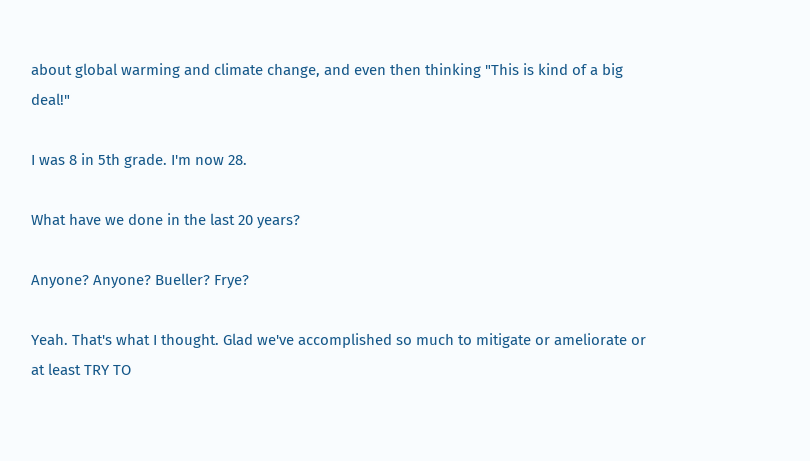about global warming and climate change, and even then thinking "This is kind of a big deal!"

I was 8 in 5th grade. I'm now 28.

What have we done in the last 20 years?

Anyone? Anyone? Bueller? Frye?

Yeah. That's what I thought. Glad we've accomplished so much to mitigate or ameliorate or at least TRY TO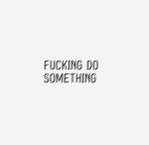FUCKING DO SOMETHING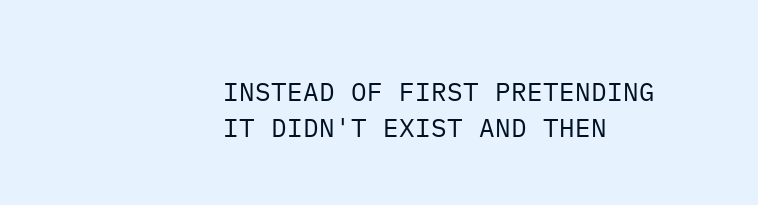INSTEAD OF FIRST PRETENDING IT DIDN'T EXIST AND THEN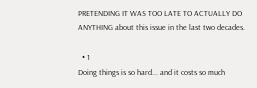PRETENDING IT WAS TOO LATE TO ACTUALLY DO ANYTHING about this issue in the last two decades.

  • 1
Doing things is so hard... and it costs so much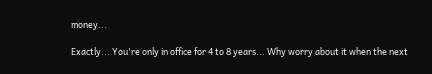money...

Exactly... You're only in office for 4 to 8 years... Why worry about it when the next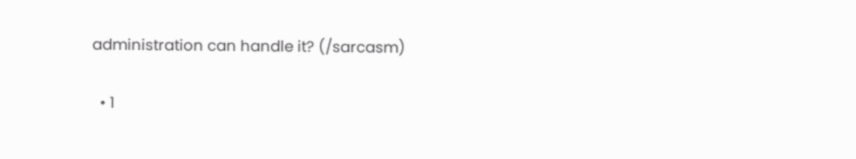administration can handle it? (/sarcasm)

  • 1